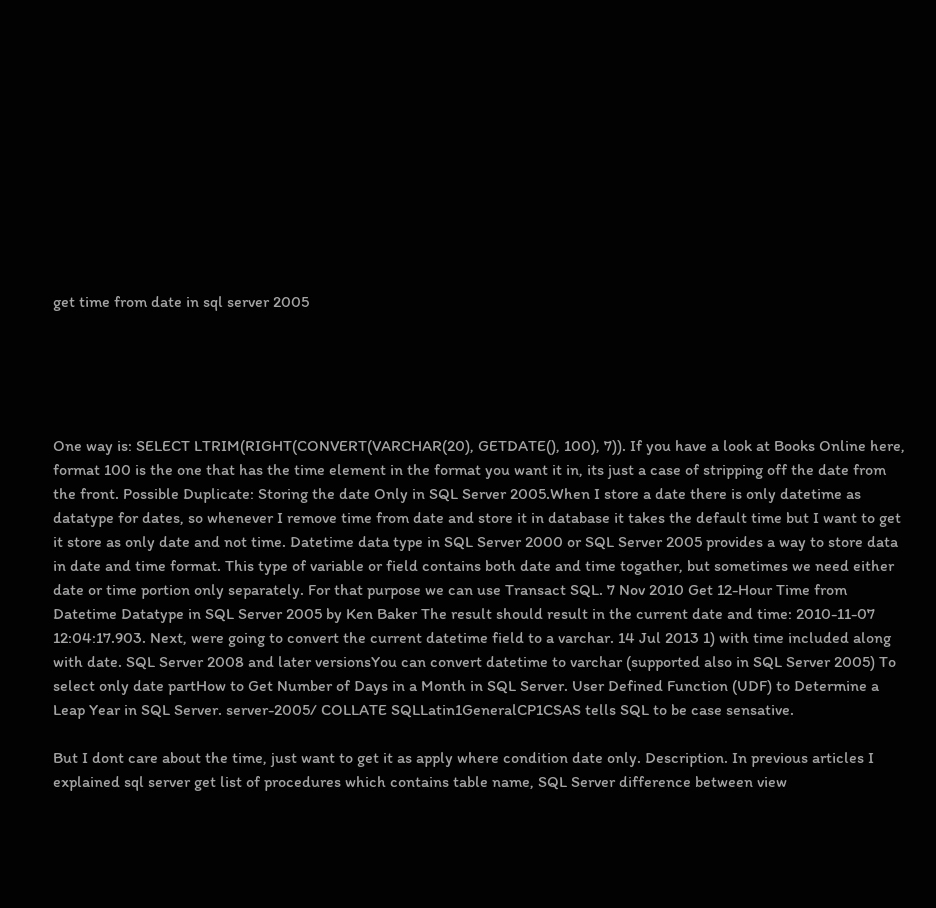get time from date in sql server 2005





One way is: SELECT LTRIM(RIGHT(CONVERT(VARCHAR(20), GETDATE(), 100), 7)). If you have a look at Books Online here, format 100 is the one that has the time element in the format you want it in, its just a case of stripping off the date from the front. Possible Duplicate: Storing the date Only in SQL Server 2005.When I store a date there is only datetime as datatype for dates, so whenever I remove time from date and store it in database it takes the default time but I want to get it store as only date and not time. Datetime data type in SQL Server 2000 or SQL Server 2005 provides a way to store data in date and time format. This type of variable or field contains both date and time togather, but sometimes we need either date or time portion only separately. For that purpose we can use Transact SQL. 7 Nov 2010 Get 12-Hour Time from Datetime Datatype in SQL Server 2005 by Ken Baker The result should result in the current date and time: 2010-11-07 12:04:17.903. Next, were going to convert the current datetime field to a varchar. 14 Jul 2013 1) with time included along with date. SQL Server 2008 and later versionsYou can convert datetime to varchar (supported also in SQL Server 2005) To select only date partHow to Get Number of Days in a Month in SQL Server. User Defined Function (UDF) to Determine a Leap Year in SQL Server. server-2005/ COLLATE SQLLatin1GeneralCP1CSAS tells SQL to be case sensative.

But I dont care about the time, just want to get it as apply where condition date only. Description. In previous articles I explained sql server get list of procedures which contains table name, SQL Server difference between view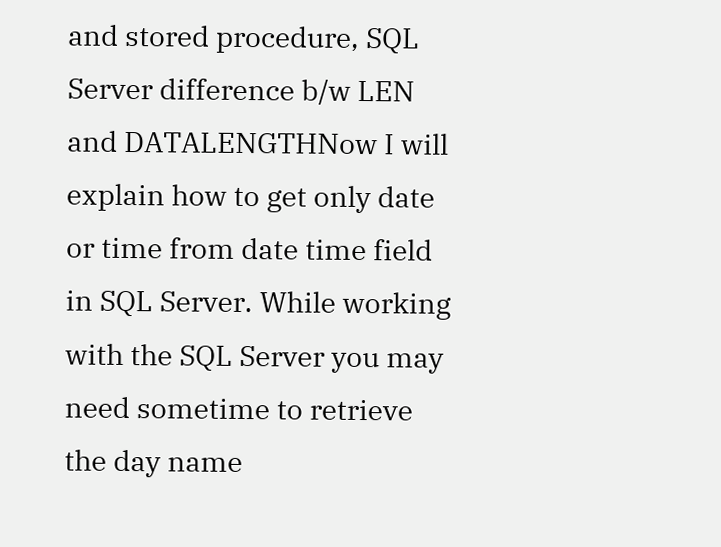and stored procedure, SQL Server difference b/w LEN and DATALENGTHNow I will explain how to get only date or time from date time field in SQL Server. While working with the SQL Server you may need sometime to retrieve the day name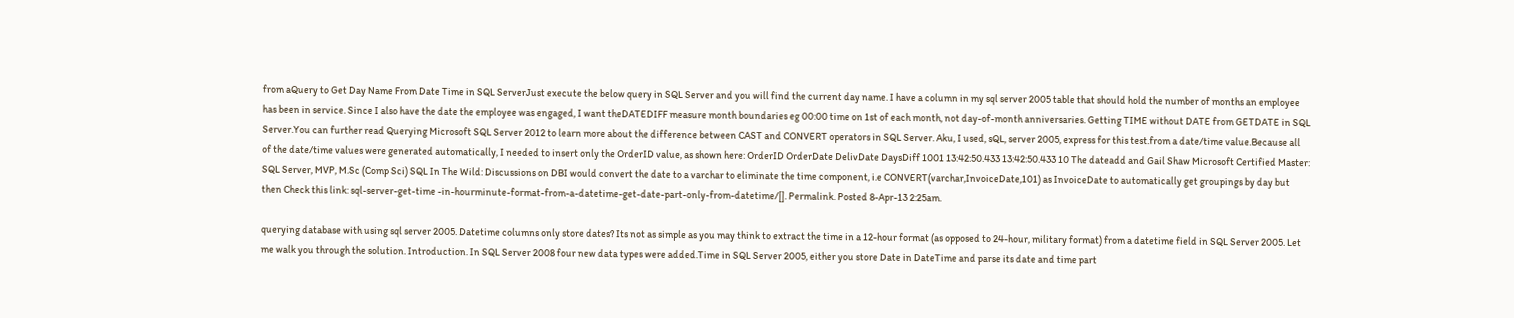from aQuery to Get Day Name From Date Time in SQL ServerJust execute the below query in SQL Server and you will find the current day name. I have a column in my sql server 2005 table that should hold the number of months an employee has been in service. Since I also have the date the employee was engaged, I want theDATEDIFF measure month boundaries eg 00:00 time on 1st of each month, not day-of-month anniversaries. Getting TIME without DATE from GETDATE in SQL Server.You can further read Querying Microsoft SQL Server 2012 to learn more about the difference between CAST and CONVERT operators in SQL Server. Aku, I used, sQL, server 2005, express for this test.from a date/time value.Because all of the date/time values were generated automatically, I needed to insert only the OrderID value, as shown here: OrderID OrderDate DelivDate DaysDiff 1001 13:42:50.433 13:42:50.433 10 The dateadd and Gail Shaw Microsoft Certified Master: SQL Server, MVP, M.Sc (Comp Sci) SQL In The Wild: Discussions on DBI would convert the date to a varchar to eliminate the time component, i.e CONVERT(varchar,InvoiceDate,101) as InvoiceDate to automatically get groupings by day but then Check this link: sql-server-get-time -in-hourminute-format-from-a-datetime-get-date-part-only-from-datetime/[]. Permalink. Posted 8-Apr-13 2:25am.

querying database with using sql server 2005. Datetime columns only store dates? Its not as simple as you may think to extract the time in a 12-hour format (as opposed to 24-hour, military format) from a datetime field in SQL Server 2005. Let me walk you through the solution. Introduction. In SQL Server 2008 four new data types were added.Time in SQL Server 2005, either you store Date in DateTime and parse its date and time part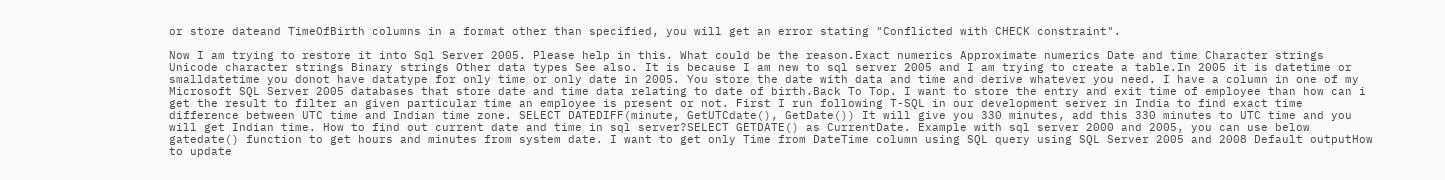or store dateand TimeOfBirth columns in a format other than specified, you will get an error stating "Conflicted with CHECK constraint".

Now I am trying to restore it into Sql Server 2005. Please help in this. What could be the reason.Exact numerics Approximate numerics Date and time Character strings Unicode character strings Binary strings Other data types See also. It is because I am new to sql server 2005 and I am trying to create a table.In 2005 it is datetime or smalldatetime you donot have datatype for only time or only date in 2005. You store the date with data and time and derive whatever you need. I have a column in one of my Microsoft SQL Server 2005 databases that store date and time data relating to date of birth.Back To Top. I want to store the entry and exit time of employee than how can i get the result to filter an given particular time an employee is present or not. First I run following T-SQL in our development server in India to find exact time difference between UTC time and Indian time zone. SELECT DATEDIFF(minute, GetUTCdate(), GetDate()) It will give you 330 minutes, add this 330 minutes to UTC time and you will get Indian time. How to find out current date and time in sql server?SELECT GETDATE() as CurrentDate. Example with sql server 2000 and 2005, you can use below gatedate() function to get hours and minutes from system date. I want to get only Time from DateTime column using SQL query using SQL Server 2005 and 2008 Default outputHow to update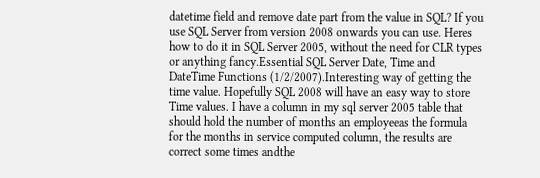datetime field and remove date part from the value in SQL? If you use SQL Server from version 2008 onwards you can use. Heres how to do it in SQL Server 2005, without the need for CLR types or anything fancy.Essential SQL Server Date, Time and DateTime Functions (1/2/2007).Interesting way of getting the time value. Hopefully SQL 2008 will have an easy way to store Time values. I have a column in my sql server 2005 table that should hold the number of months an employeeas the formula for the months in service computed column, the results are correct some times andthe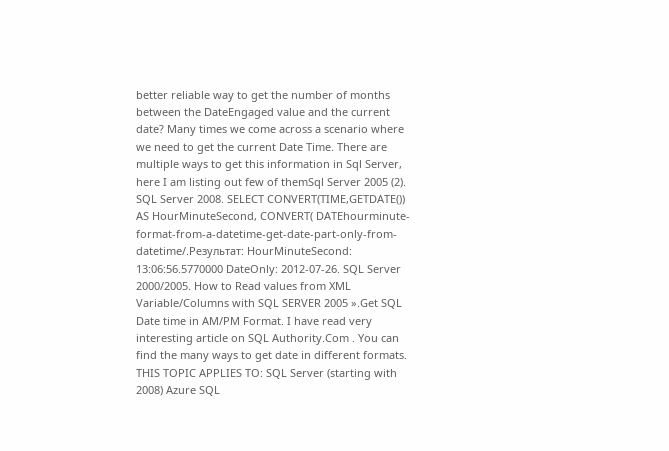better reliable way to get the number of months between the DateEngaged value and the current date? Many times we come across a scenario where we need to get the current Date Time. There are multiple ways to get this information in Sql Server, here I am listing out few of themSql Server 2005 (2). SQL Server 2008. SELECT CONVERT(TIME,GETDATE()) AS HourMinuteSecond, CONVERT( DATEhourminute-format-from-a-datetime-get-date-part-only-from-datetime/.Результат: HourMinuteSecond: 13:06:56.5770000 DateOnly: 2012-07-26. SQL Server 2000/2005. How to Read values from XML Variable/Columns with SQL SERVER 2005 ».Get SQL Date time in AM/PM Format. I have read very interesting article on SQL Authority.Com . You can find the many ways to get date in different formats. THIS TOPIC APPLIES TO: SQL Server (starting with 2008) Azure SQL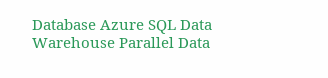Database Azure SQL Data Warehouse Parallel Data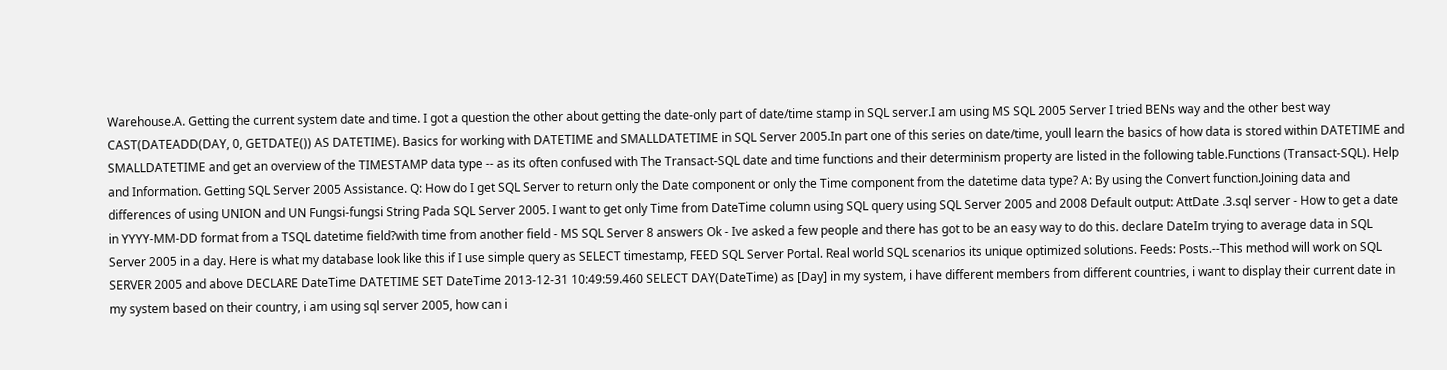Warehouse.A. Getting the current system date and time. I got a question the other about getting the date-only part of date/time stamp in SQL server.I am using MS SQL 2005 Server I tried BENs way and the other best way CAST(DATEADD(DAY, 0, GETDATE()) AS DATETIME). Basics for working with DATETIME and SMALLDATETIME in SQL Server 2005.In part one of this series on date/time, youll learn the basics of how data is stored within DATETIME and SMALLDATETIME and get an overview of the TIMESTAMP data type -- as its often confused with The Transact-SQL date and time functions and their determinism property are listed in the following table.Functions (Transact-SQL). Help and Information. Getting SQL Server 2005 Assistance. Q: How do I get SQL Server to return only the Date component or only the Time component from the datetime data type? A: By using the Convert function.Joining data and differences of using UNION and UN Fungsi-fungsi String Pada SQL Server 2005. I want to get only Time from DateTime column using SQL query using SQL Server 2005 and 2008 Default output: AttDate .3.sql server - How to get a date in YYYY-MM-DD format from a TSQL datetime field?with time from another field - MS SQL Server 8 answers Ok - Ive asked a few people and there has got to be an easy way to do this. declare DateIm trying to average data in SQL Server 2005 in a day. Here is what my database look like this if I use simple query as SELECT timestamp, FEED SQL Server Portal. Real world SQL scenarios its unique optimized solutions. Feeds: Posts.--This method will work on SQL SERVER 2005 and above DECLARE DateTime DATETIME SET DateTime 2013-12-31 10:49:59.460 SELECT DAY(DateTime) as [Day] in my system, i have different members from different countries, i want to display their current date in my system based on their country, i am using sql server 2005, how can i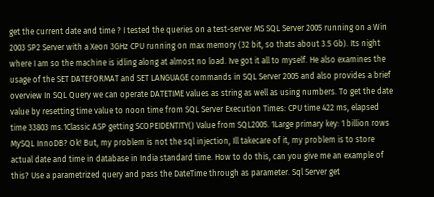get the current date and time ? I tested the queries on a test-server MS SQL Server 2005 running on a Win 2003 SP2 Server with a Xeon 3GHz CPU running on max memory (32 bit, so thats about 3.5 Gb). Its night where I am so the machine is idling along at almost no load. Ive got it all to myself. He also examines the usage of the SET DATEFORMAT and SET LANGUAGE commands in SQL Server 2005 and also provides a brief overview In SQL Query we can operate DATETIME values as string as well as using numbers. To get the date value by resetting time value to noon time from SQL Server Execution Times: CPU time 422 ms, elapsed time 33803 ms.1Classic ASP getting SCOPEIDENTITY() Value from SQL2005. 1Large primary key: 1 billion rows MySQL InnoDB? Ok! But, my problem is not the sql injection, Ill takecare of it, my problem is to store actual date and time in database in India standard time. How to do this, can you give me an example of this? Use a parametrized query and pass the DateTime through as parameter. Sql Server get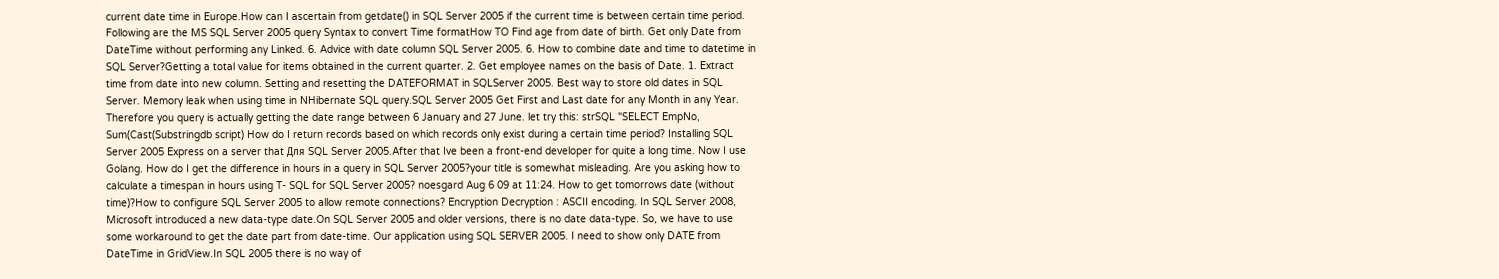current date time in Europe.How can I ascertain from getdate() in SQL Server 2005 if the current time is between certain time period. Following are the MS SQL Server 2005 query Syntax to convert Time formatHow TO Find age from date of birth. Get only Date from DateTime without performing any Linked. 6. Advice with date column SQL Server 2005. 6. How to combine date and time to datetime in SQL Server?Getting a total value for items obtained in the current quarter. 2. Get employee names on the basis of Date. 1. Extract time from date into new column. Setting and resetting the DATEFORMAT in SQLServer 2005. Best way to store old dates in SQL Server. Memory leak when using time in NHibernate SQL query.SQL Server 2005 Get First and Last date for any Month in any Year. Therefore you query is actually getting the date range between 6 January and 27 June. let try this: strSQL "SELECT EmpNo, Sum(Cast(Substringdb script) How do I return records based on which records only exist during a certain time period? Installing SQL Server 2005 Express on a server that Для SQL Server 2005.After that Ive been a front-end developer for quite a long time. Now I use Golang. How do I get the difference in hours in a query in SQL Server 2005?your title is somewhat misleading. Are you asking how to calculate a timespan in hours using T- SQL for SQL Server 2005? noesgard Aug 6 09 at 11:24. How to get tomorrows date (without time)?How to configure SQL Server 2005 to allow remote connections? Encryption Decryption : ASCII encoding. In SQL Server 2008, Microsoft introduced a new data-type date.On SQL Server 2005 and older versions, there is no date data-type. So, we have to use some workaround to get the date part from date-time. Our application using SQL SERVER 2005. I need to show only DATE from DateTime in GridView.In SQL 2005 there is no way of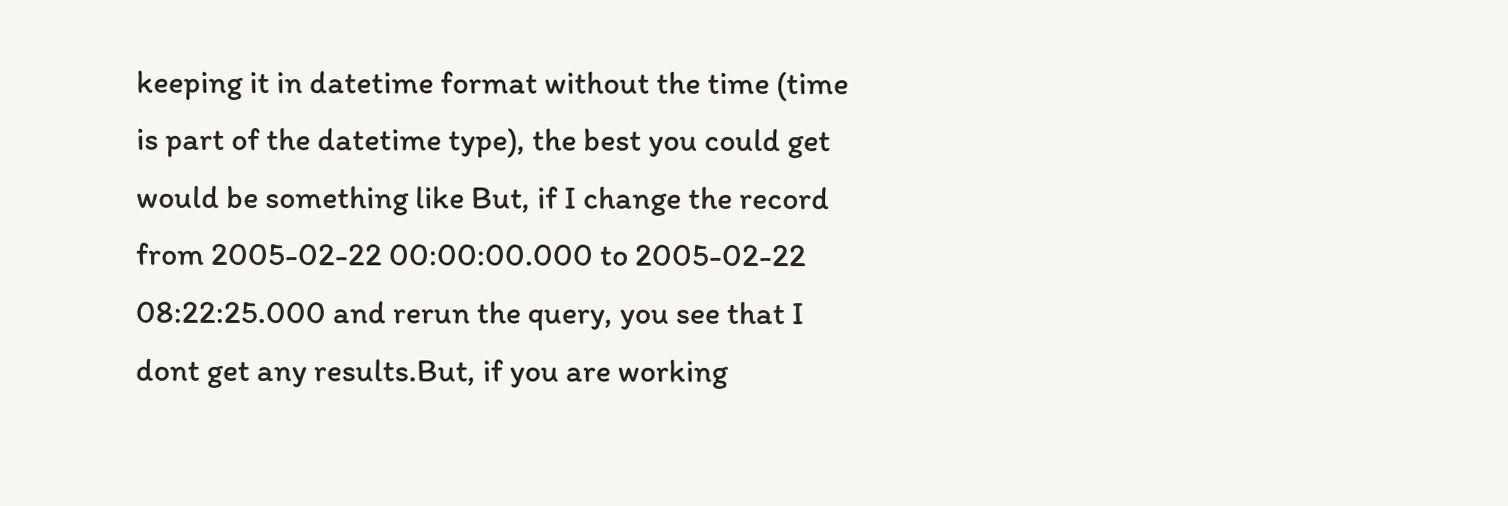keeping it in datetime format without the time (time is part of the datetime type), the best you could get would be something like But, if I change the record from 2005-02-22 00:00:00.000 to 2005-02-22 08:22:25.000 and rerun the query, you see that I dont get any results.But, if you are working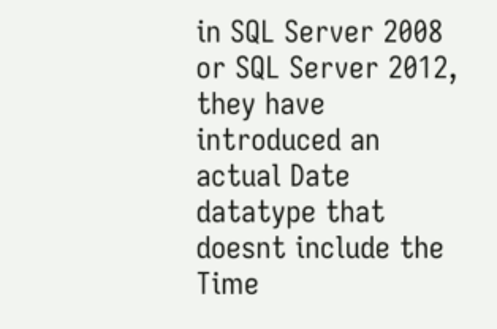in SQL Server 2008 or SQL Server 2012, they have introduced an actual Date datatype that doesnt include the Time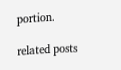portion.

related posts